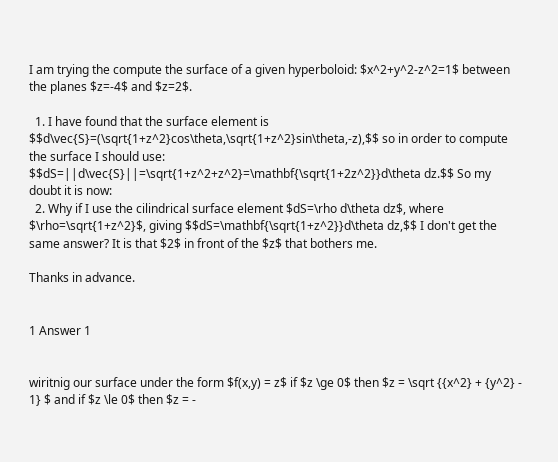I am trying the compute the surface of a given hyperboloid: $x^2+y^2-z^2=1$ between the planes $z=-4$ and $z=2$.

  1. I have found that the surface element is $$d\vec{S}=(\sqrt{1+z^2}cos\theta,\sqrt{1+z^2}sin\theta,-z),$$ so in order to compute the surface I should use: $$dS=||d\vec{S}||=\sqrt{1+z^2+z^2}=\mathbf{\sqrt{1+2z^2}}d\theta dz.$$ So my doubt it is now:
  2. Why if I use the cilindrical surface element $dS=\rho d\theta dz$, where $\rho=\sqrt{1+z^2}$, giving $$dS=\mathbf{\sqrt{1+z^2}}d\theta dz,$$ I don't get the same answer? It is that $2$ in front of the $z$ that bothers me.

Thanks in advance.


1 Answer 1


wiritnig our surface under the form $f(x,y) = z$ if $z \ge 0$ then $z = \sqrt {{x^2} + {y^2} - 1} $ and if $z \le 0$ then $z = -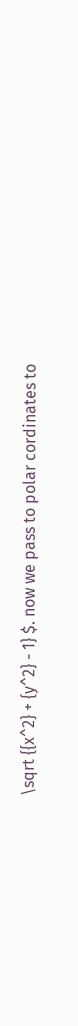\sqrt {{x^2} + {y^2} - 1} $. now we pass to polar cordinates to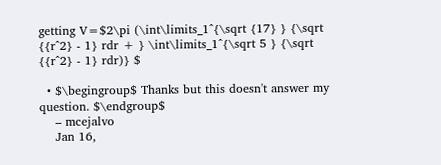getting V=$2\pi (\int\limits_1^{\sqrt {17} } {\sqrt {{r^2} - 1} rdr + } \int\limits_1^{\sqrt 5 } {\sqrt {{r^2} - 1} rdr)} $

  • $\begingroup$ Thanks but this doesn't answer my question. $\endgroup$
    – mcejalvo
    Jan 16,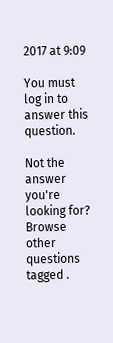2017 at 9:09

You must log in to answer this question.

Not the answer you're looking for? Browse other questions tagged .